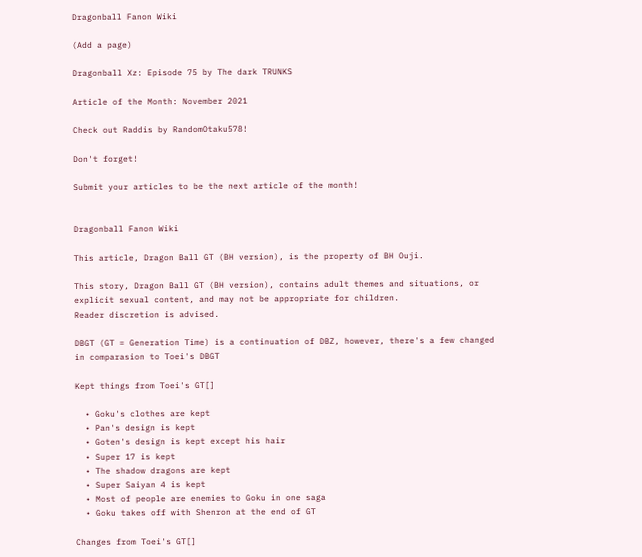Dragonball Fanon Wiki

(Add a page)

Dragonball Xz: Episode 75 by The dark TRUNKS

Article of the Month: November 2021

Check out Raddis by RandomOtaku578!

Don't forget!

Submit your articles to be the next article of the month!


Dragonball Fanon Wiki

This article, Dragon Ball GT (BH version), is the property of BH Ouji.

This story, Dragon Ball GT (BH version), contains adult themes and situations, or explicit sexual content, and may not be appropriate for children.
Reader discretion is advised.

DBGT (GT = Generation Time) is a continuation of DBZ, however, there's a few changed in comparasion to Toei's DBGT

Kept things from Toei's GT[]

  • Goku's clothes are kept
  • Pan's design is kept
  • Goten's design is kept except his hair
  • Super 17 is kept
  • The shadow dragons are kept
  • Super Saiyan 4 is kept
  • Most of people are enemies to Goku in one saga
  • Goku takes off with Shenron at the end of GT

Changes from Toei's GT[]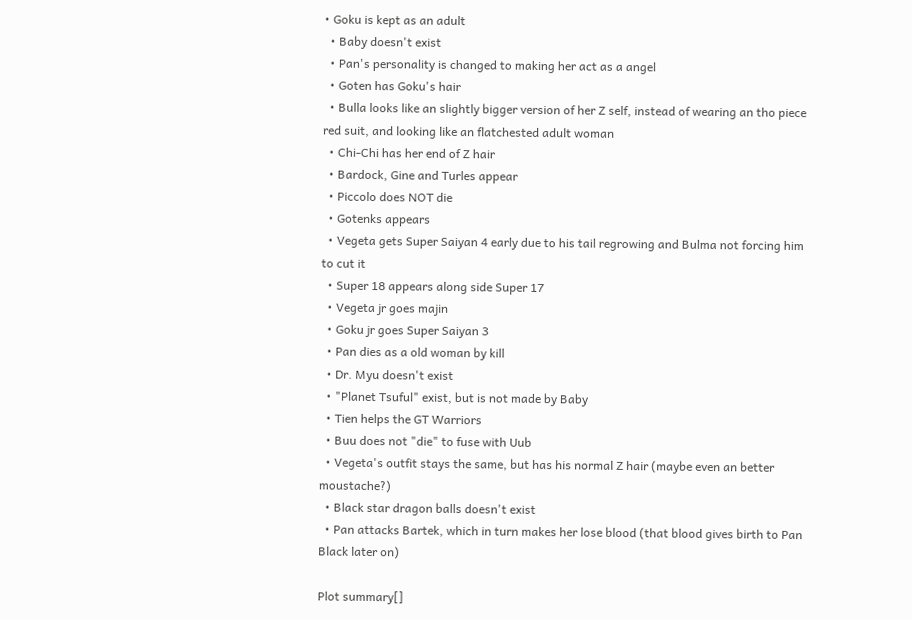• Goku is kept as an adult
  • Baby doesn't exist
  • Pan's personality is changed to making her act as a angel
  • Goten has Goku's hair
  • Bulla looks like an slightly bigger version of her Z self, instead of wearing an tho piece red suit, and looking like an flatchested adult woman
  • Chi-Chi has her end of Z hair
  • Bardock, Gine and Turles appear
  • Piccolo does NOT die
  • Gotenks appears
  • Vegeta gets Super Saiyan 4 early due to his tail regrowing and Bulma not forcing him to cut it
  • Super 18 appears along side Super 17
  • Vegeta jr goes majin
  • Goku jr goes Super Saiyan 3
  • Pan dies as a old woman by kill
  • Dr. Myu doesn't exist
  • "Planet Tsuful" exist, but is not made by Baby
  • Tien helps the GT Warriors
  • Buu does not "die" to fuse with Uub
  • Vegeta's outfit stays the same, but has his normal Z hair (maybe even an better moustache?)
  • Black star dragon balls doesn't exist
  • Pan attacks Bartek, which in turn makes her lose blood (that blood gives birth to Pan Black later on)

Plot summary[]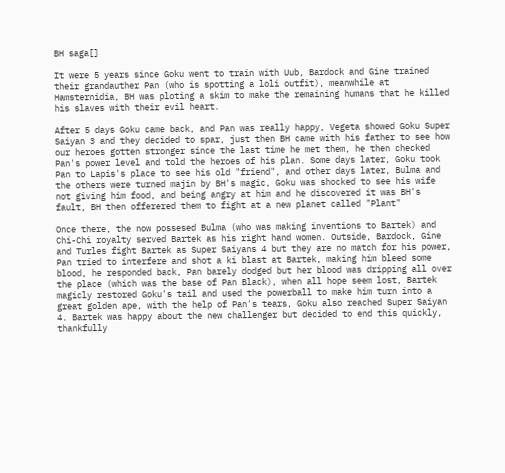BH saga[]

It were 5 years since Goku went to train with Uub, Bardock and Gine trained their grandauther Pan (who is spotting a loli outfit), meanwhile at Hamsternidia, BH was ploting a skim to make the remaining humans that he killed his slaves with their evil heart.

After 5 days Goku came back, and Pan was really happy, Vegeta showed Goku Super Saiyan 3 and they decided to spar, just then BH came with his father to see how our heroes gotten stronger since the last time he met them, he then checked Pan's power level and told the heroes of his plan. Some days later, Goku took Pan to Lapis's place to see his old "friend", and other days later, Bulma and the others were turned majin by BH's magic, Goku was shocked to see his wife not giving him food, and being angry at him and he discovered it was BH's fault, BH then offerered them to fight at a new planet called "Plant"

Once there, the now possesed Bulma (who was making inventions to Bartek) and Chi-Chi royalty served Bartek as his right hand women. Outside, Bardock, Gine and Turles fight Bartek as Super Saiyans 4 but they are no match for his power, Pan tried to interfere and shot a ki blast at Bartek, making him bleed some blood, he responded back, Pan barely dodged but her blood was dripping all over the place (which was the base of Pan Black), when all hope seem lost, Bartek magicly restored Goku's tail and used the powerball to make him turn into a great golden ape, with the help of Pan's tears, Goku also reached Super Saiyan 4. Bartek was happy about the new challenger but decided to end this quickly, thankfully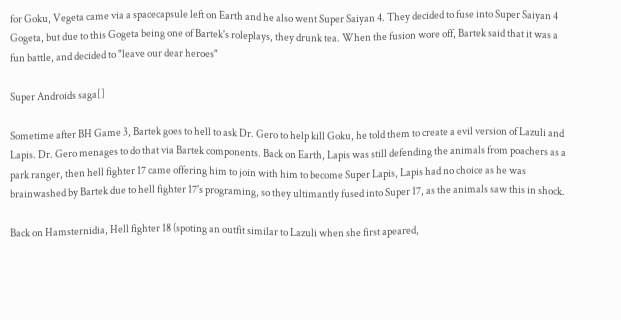for Goku, Vegeta came via a spacecapsule left on Earth and he also went Super Saiyan 4. They decided to fuse into Super Saiyan 4 Gogeta, but due to this Gogeta being one of Bartek's roleplays, they drunk tea. When the fusion wore off, Bartek said that it was a fun battle, and decided to "leave our dear heroes"

Super Androids saga[]

Sometime after BH Game 3, Bartek goes to hell to ask Dr. Gero to help kill Goku, he told them to create a evil version of Lazuli and Lapis. Dr. Gero menages to do that via Bartek components. Back on Earth, Lapis was still defending the animals from poachers as a park ranger, then hell fighter 17 came offering him to join with him to become Super Lapis, Lapis had no choice as he was brainwashed by Bartek due to hell fighter 17's programing, so they ultimantly fused into Super 17, as the animals saw this in shock.

Back on Hamsternidia, Hell fighter 18 (spoting an outfit similar to Lazuli when she first apeared,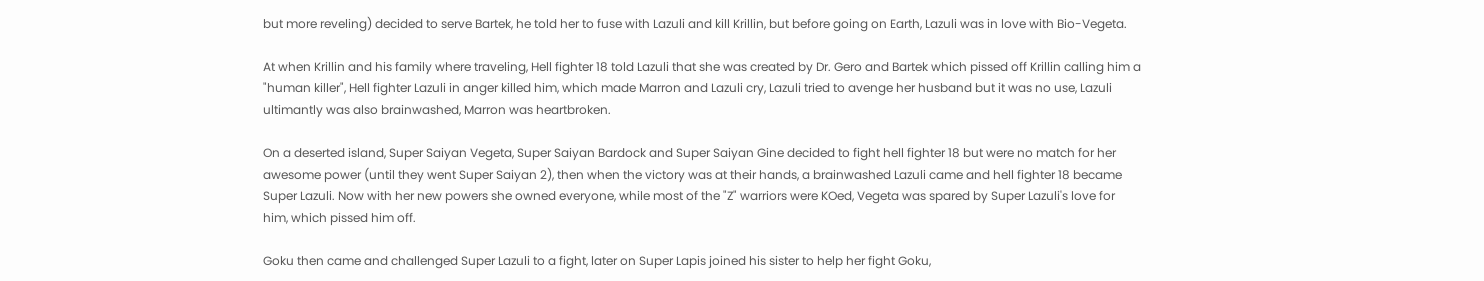but more reveling) decided to serve Bartek, he told her to fuse with Lazuli and kill Krillin, but before going on Earth, Lazuli was in love with Bio-Vegeta.

At when Krillin and his family where traveling, Hell fighter 18 told Lazuli that she was created by Dr. Gero and Bartek which pissed off Krillin calling him a "human killer", Hell fighter Lazuli in anger killed him, which made Marron and Lazuli cry, Lazuli tried to avenge her husband but it was no use, Lazuli ultimantly was also brainwashed, Marron was heartbroken.

On a deserted island, Super Saiyan Vegeta, Super Saiyan Bardock and Super Saiyan Gine decided to fight hell fighter 18 but were no match for her awesome power (until they went Super Saiyan 2), then when the victory was at their hands, a brainwashed Lazuli came and hell fighter 18 became Super Lazuli. Now with her new powers she owned everyone, while most of the "Z" warriors were KOed, Vegeta was spared by Super Lazuli's love for him, which pissed him off.

Goku then came and challenged Super Lazuli to a fight, later on Super Lapis joined his sister to help her fight Goku,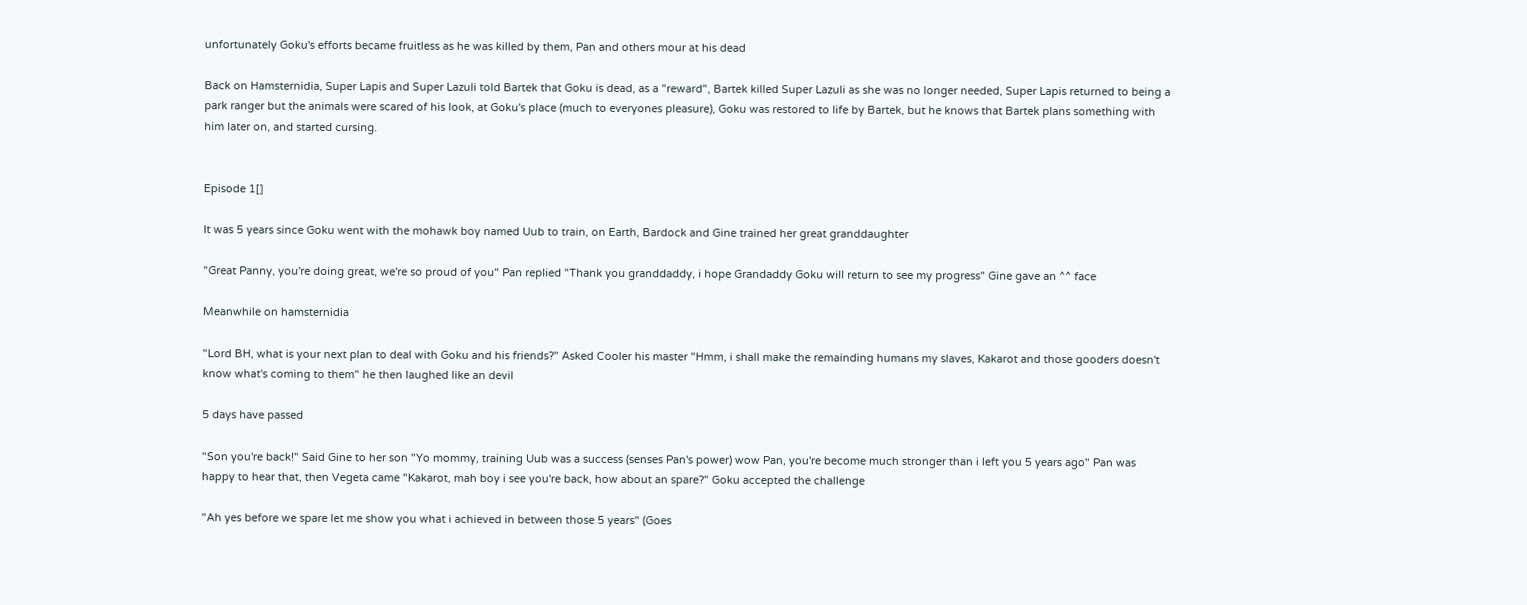unfortunately Goku's efforts became fruitless as he was killed by them, Pan and others mour at his dead

Back on Hamsternidia, Super Lapis and Super Lazuli told Bartek that Goku is dead, as a "reward", Bartek killed Super Lazuli as she was no longer needed, Super Lapis returned to being a park ranger but the animals were scared of his look, at Goku's place (much to everyones pleasure), Goku was restored to life by Bartek, but he knows that Bartek plans something with him later on, and started cursing.


Episode 1[]

It was 5 years since Goku went with the mohawk boy named Uub to train, on Earth, Bardock and Gine trained her great granddaughter

"Great Panny, you're doing great, we're so proud of you" Pan replied "Thank you granddaddy, i hope Grandaddy Goku will return to see my progress" Gine gave an ^^ face

Meanwhile on hamsternidia

"Lord BH, what is your next plan to deal with Goku and his friends?" Asked Cooler his master "Hmm, i shall make the remainding humans my slaves, Kakarot and those gooders doesn't know what's coming to them" he then laughed like an devil

5 days have passed

"Son you're back!" Said Gine to her son "Yo mommy, training Uub was a success (senses Pan's power) wow Pan, you're become much stronger than i left you 5 years ago" Pan was happy to hear that, then Vegeta came "Kakarot, mah boy i see you're back, how about an spare?" Goku accepted the challenge

"Ah yes before we spare let me show you what i achieved in between those 5 years" (Goes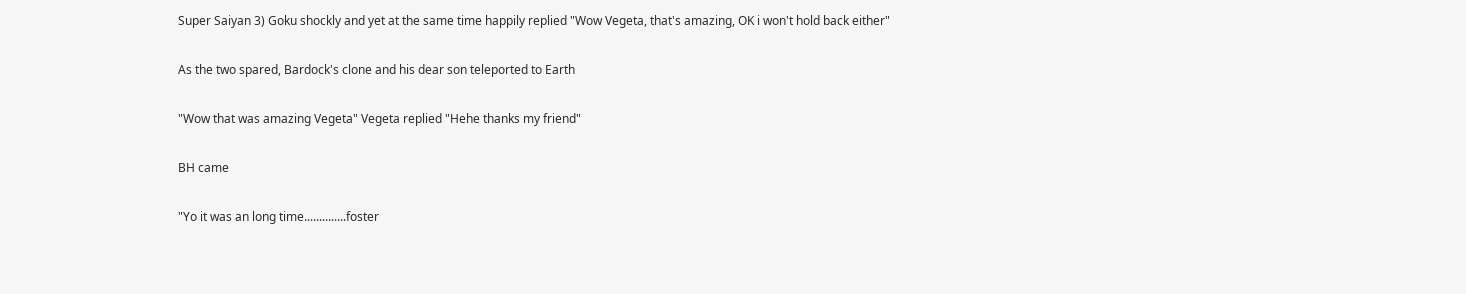Super Saiyan 3) Goku shockly and yet at the same time happily replied "Wow Vegeta, that's amazing, OK i won't hold back either"

As the two spared, Bardock's clone and his dear son teleported to Earth

"Wow that was amazing Vegeta" Vegeta replied "Hehe thanks my friend"

BH came

"Yo it was an long time..............foster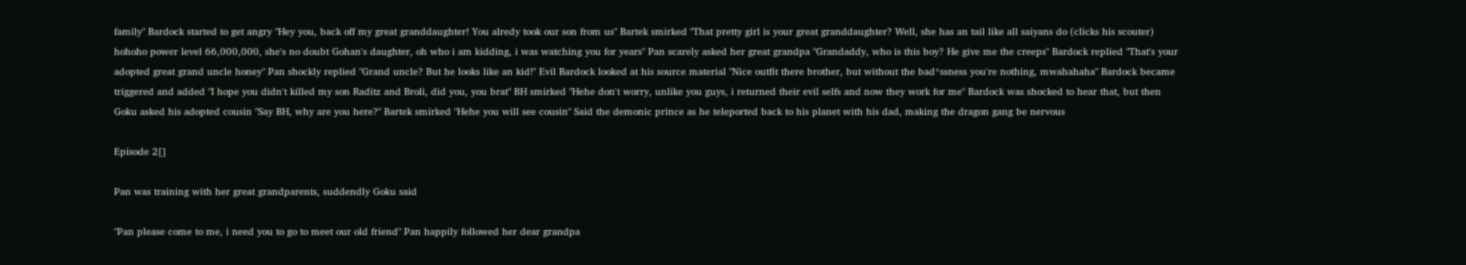family" Bardock started to get angry "Hey you, back off my great granddaughter! You alredy took our son from us" Bartek smirked "That pretty girl is your great granddaughter? Well, she has an tail like all saiyans do (clicks his scouter) hohoho power level 66,000,000, she's no doubt Gohan's daughter, oh who i am kidding, i was watching you for years" Pan scarely asked her great grandpa "Grandaddy, who is this boy? He give me the creeps" Bardock replied "That's your adopted great grand uncle honey" Pan shockly replied "Grand uncle? But he looks like an kid!" Evil Bardock looked at his source material "Nice outfit there brother, but without the bad*ssness you're nothing, mwahahaha" Bardock became triggered and added "I hope you didn't killed my son Raditz and Broli, did you, you brat" BH smirked "Hehe don't worry, unlike you guys, i returned their evil selfs and now they work for me" Bardock was shocked to hear that, but then Goku asked his adopted cousin "Say BH, why are you here?" Bartek smirked "Hehe you will see cousin" Said the demonic prince as he teleported back to his planet with his dad, making the dragon gang be nervous

Episode 2[]

Pan was training with her great grandparents, suddendly Goku said

"Pan please come to me, i need you to go to meet our old friend" Pan happily followed her dear grandpa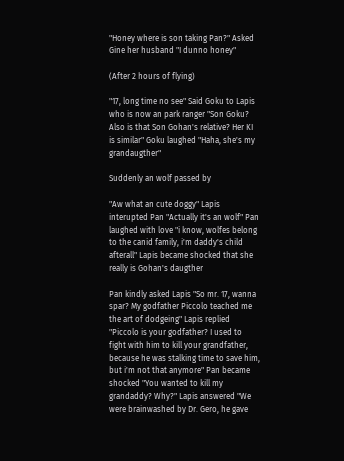"Honey where is son taking Pan?" Asked Gine her husband "I dunno honey"

(After 2 hours of flying)

"17, long time no see" Said Goku to Lapis who is now an park ranger "Son Goku? Also is that Son Gohan's relative? Her KI is similar" Goku laughed "Haha, she's my grandaugther"

Suddenly an wolf passed by

"Aw what an cute doggy" Lapis interupted Pan "Actually it's an wolf" Pan laughed with love "i know, wolfes belong to the canid family, i'm daddy's child afterall" Lapis became shocked that she really is Gohan's daugther

Pan kindly asked Lapis "So mr. 17, wanna spar? My godfather Piccolo teached me the art of dodgeing" Lapis replied "Piccolo is your godfather? I used to fight with him to kill your grandfather, because he was stalking time to save him, but i'm not that anymore" Pan became shocked "You wanted to kill my grandaddy? Why?" Lapis answered "We were brainwashed by Dr. Gero, he gave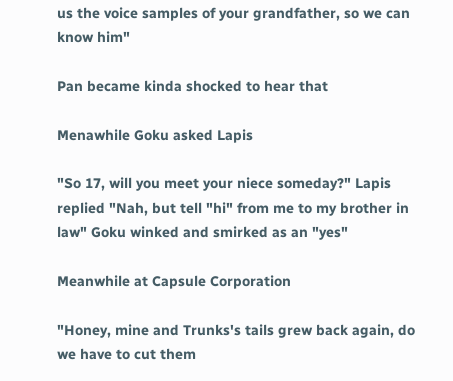us the voice samples of your grandfather, so we can know him"

Pan became kinda shocked to hear that

Menawhile Goku asked Lapis

"So 17, will you meet your niece someday?" Lapis replied "Nah, but tell "hi" from me to my brother in law" Goku winked and smirked as an "yes"

Meanwhile at Capsule Corporation

"Honey, mine and Trunks's tails grew back again, do we have to cut them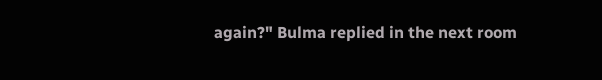again?" Bulma replied in the next room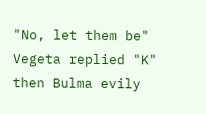"No, let them be" Vegeta replied "K" then Bulma evily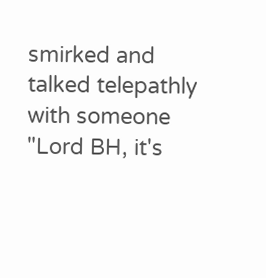smirked and talked telepathly with someone "Lord BH, it's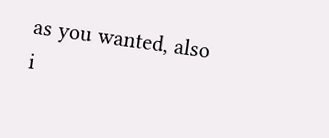as you wanted, also i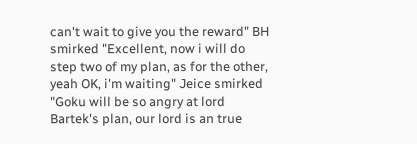can't wait to give you the reward" BH smirked "Excellent, now i will do step two of my plan, as for the other, yeah OK, i'm waiting" Jeice smirked "Goku will be so angry at lord Bartek's plan, our lord is an true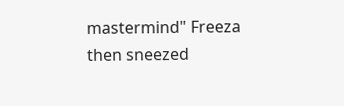mastermind" Freeza then sneezed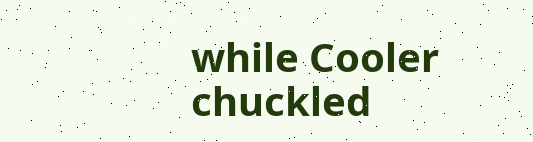while Cooler chuckled